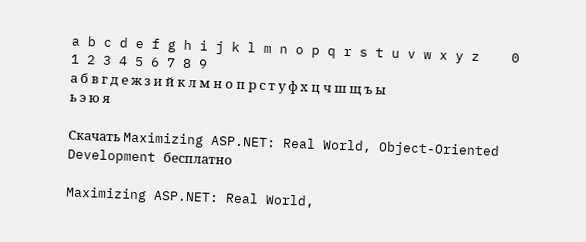a b c d e f g h i j k l m n o p q r s t u v w x y z    0 1 2 3 4 5 6 7 8 9
а б в г д е ж з и й к л м н о п р с т у ф х ц ч ш щ ъ ы ь э ю я

Скачать Maximizing ASP.NET: Real World, Object-Oriented Development бесплатно

Maximizing ASP.NET: Real World,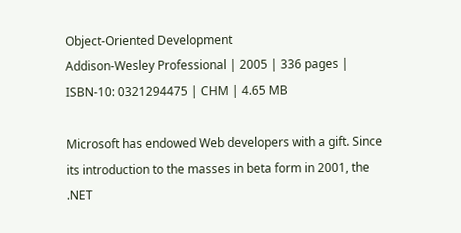Object-Oriented Development
Addison-Wesley Professional | 2005 | 336 pages | ISBN-10: 0321294475 | CHM | 4.65 MB

Microsoft has endowed Web developers with a gift. Since its introduction to the masses in beta form in 2001, the .NET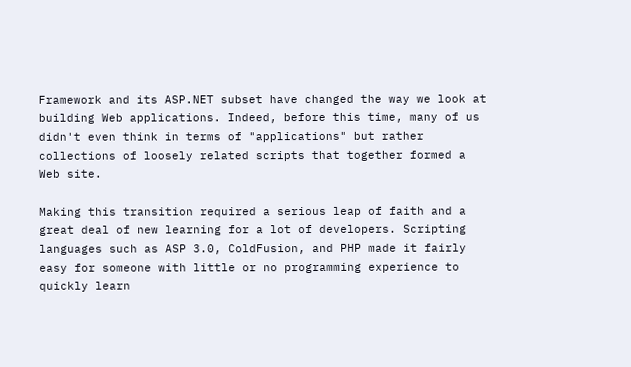Framework and its ASP.NET subset have changed the way we look at building Web applications. Indeed, before this time, many of us didn't even think in terms of "applications" but rather collections of loosely related scripts that together formed a Web site.

Making this transition required a serious leap of faith and a great deal of new learning for a lot of developers. Scripting languages such as ASP 3.0, ColdFusion, and PHP made it fairly easy for someone with little or no programming experience to quickly learn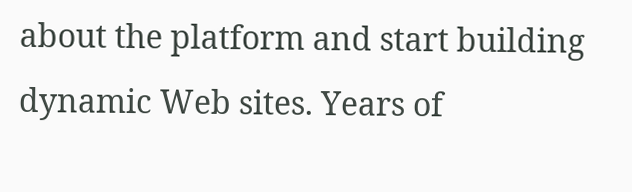about the platform and start building dynamic Web sites. Years of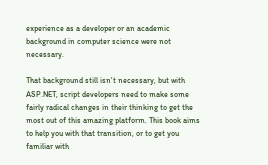experience as a developer or an academic background in computer science were not necessary.

That background still isn't necessary, but with ASP.NET, script developers need to make some fairly radical changes in their thinking to get the most out of this amazing platform. This book aims to help you with that transition, or to get you familiar with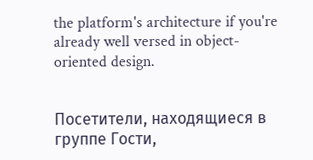the platform's architecture if you're already well versed in object-oriented design.


Посетители, находящиеся в группе Гости,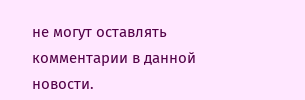не могут оставлять комментарии в данной новости.